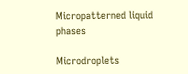Micropatterned liquid phases

Microdroplets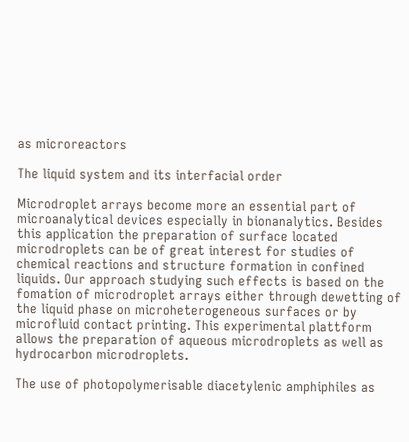as microreactors

The liquid system and its interfacial order

Microdroplet arrays become more an essential part of microanalytical devices especially in bionanalytics. Besides this application the preparation of surface located microdroplets can be of great interest for studies of chemical reactions and structure formation in confined liquids. Our approach studying such effects is based on the fomation of microdroplet arrays either through dewetting of the liquid phase on microheterogeneous surfaces or by microfluid contact printing. This experimental plattform allows the preparation of aqueous microdroplets as well as hydrocarbon microdroplets.

The use of photopolymerisable diacetylenic amphiphiles as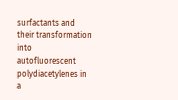surfactants and their transformation into autofluorescent polydiacetylenes in a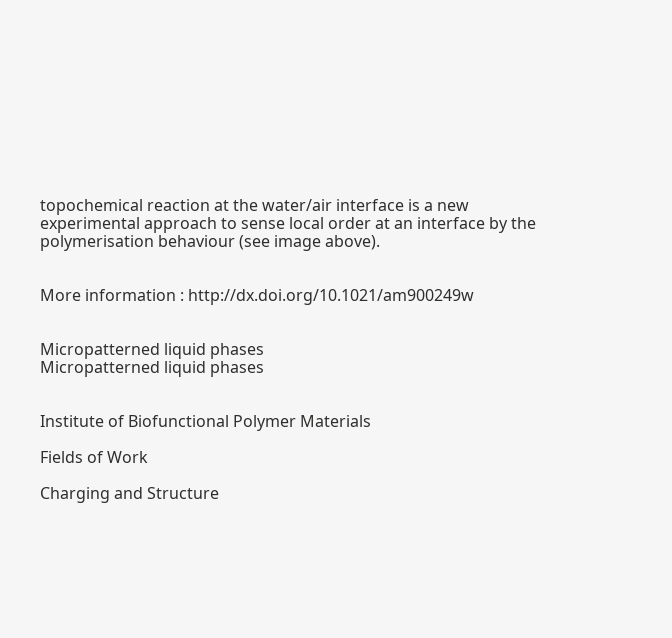topochemical reaction at the water/air interface is a new experimental approach to sense local order at an interface by the polymerisation behaviour (see image above).


More information : http://dx.doi.org/10.1021/am900249w


Micropatterned liquid phases
Micropatterned liquid phases


Institute of Biofunctional Polymer Materials

Fields of Work

Charging and Structure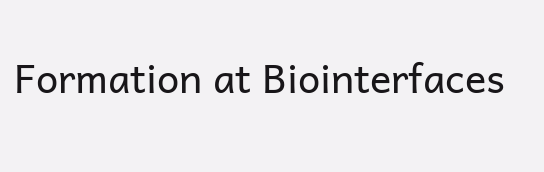Formation at Biointerfaces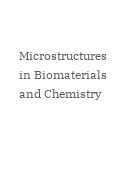Microstructures in Biomaterials and Chemistry